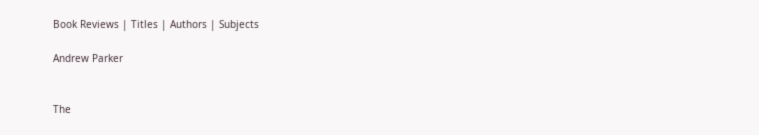Book Reviews | Titles | Authors | Subjects

Andrew Parker


The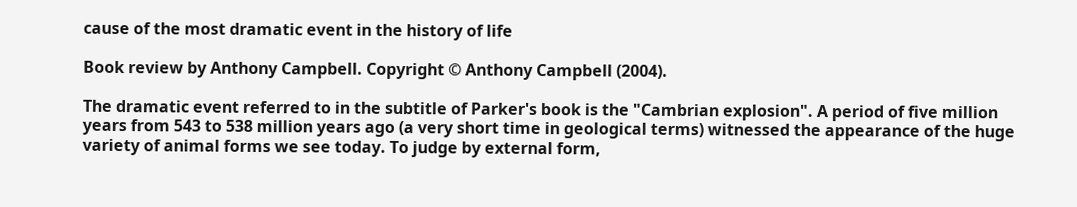cause of the most dramatic event in the history of life

Book review by Anthony Campbell. Copyright © Anthony Campbell (2004).

The dramatic event referred to in the subtitle of Parker's book is the "Cambrian explosion". A period of five million years from 543 to 538 million years ago (a very short time in geological terms) witnessed the appearance of the huge variety of animal forms we see today. To judge by external form,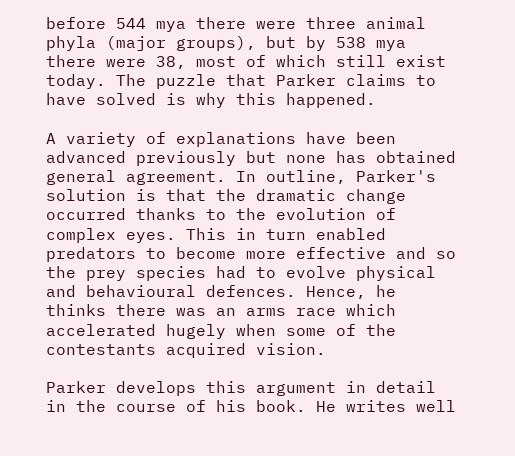before 544 mya there were three animal phyla (major groups), but by 538 mya there were 38, most of which still exist today. The puzzle that Parker claims to have solved is why this happened.

A variety of explanations have been advanced previously but none has obtained general agreement. In outline, Parker's solution is that the dramatic change occurred thanks to the evolution of complex eyes. This in turn enabled predators to become more effective and so the prey species had to evolve physical and behavioural defences. Hence, he thinks there was an arms race which accelerated hugely when some of the contestants acquired vision.

Parker develops this argument in detail in the course of his book. He writes well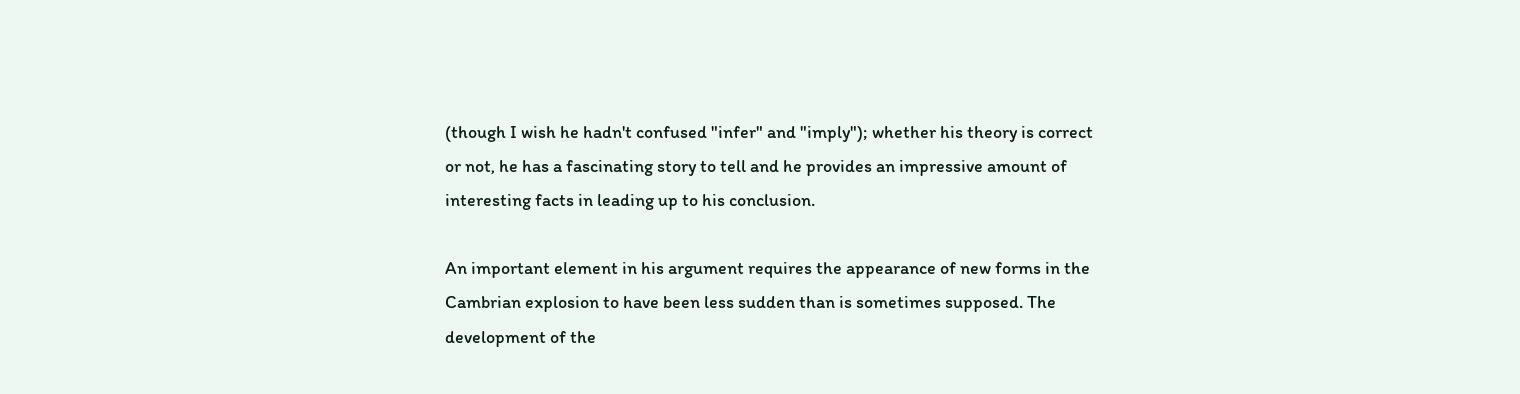(though I wish he hadn't confused "infer" and "imply"); whether his theory is correct or not, he has a fascinating story to tell and he provides an impressive amount of interesting facts in leading up to his conclusion.

An important element in his argument requires the appearance of new forms in the Cambrian explosion to have been less sudden than is sometimes supposed. The development of the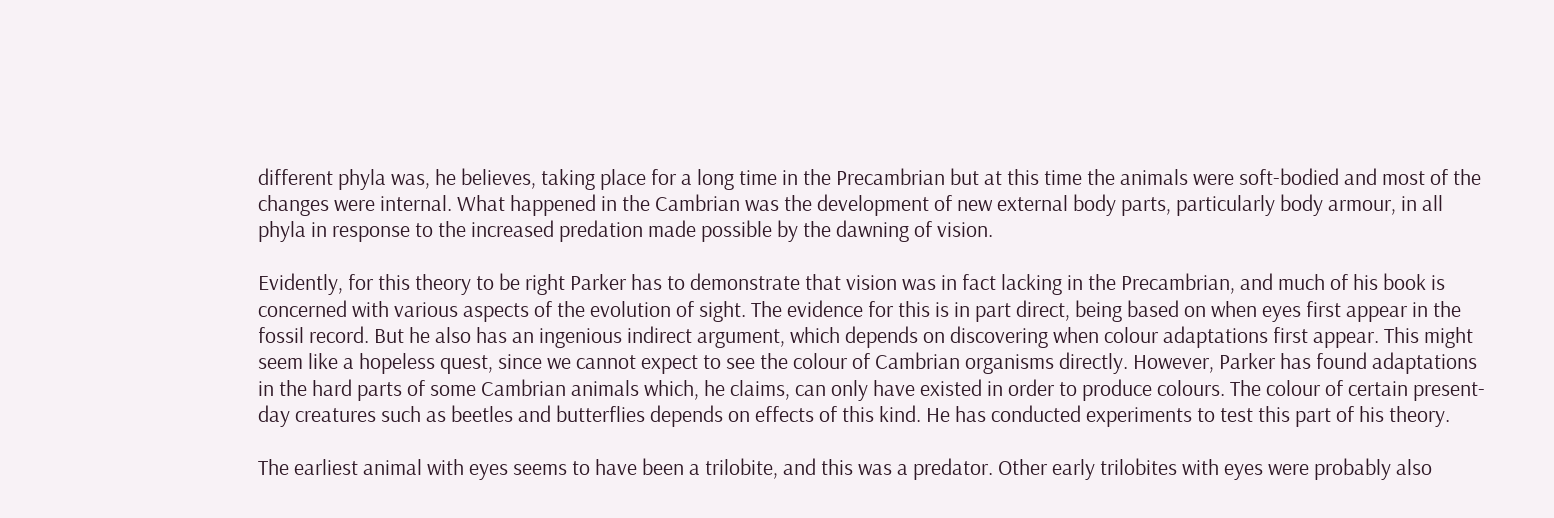different phyla was, he believes, taking place for a long time in the Precambrian but at this time the animals were soft-bodied and most of the changes were internal. What happened in the Cambrian was the development of new external body parts, particularly body armour, in all phyla in response to the increased predation made possible by the dawning of vision.

Evidently, for this theory to be right Parker has to demonstrate that vision was in fact lacking in the Precambrian, and much of his book is concerned with various aspects of the evolution of sight. The evidence for this is in part direct, being based on when eyes first appear in the fossil record. But he also has an ingenious indirect argument, which depends on discovering when colour adaptations first appear. This might seem like a hopeless quest, since we cannot expect to see the colour of Cambrian organisms directly. However, Parker has found adaptations in the hard parts of some Cambrian animals which, he claims, can only have existed in order to produce colours. The colour of certain present-day creatures such as beetles and butterflies depends on effects of this kind. He has conducted experiments to test this part of his theory.

The earliest animal with eyes seems to have been a trilobite, and this was a predator. Other early trilobites with eyes were probably also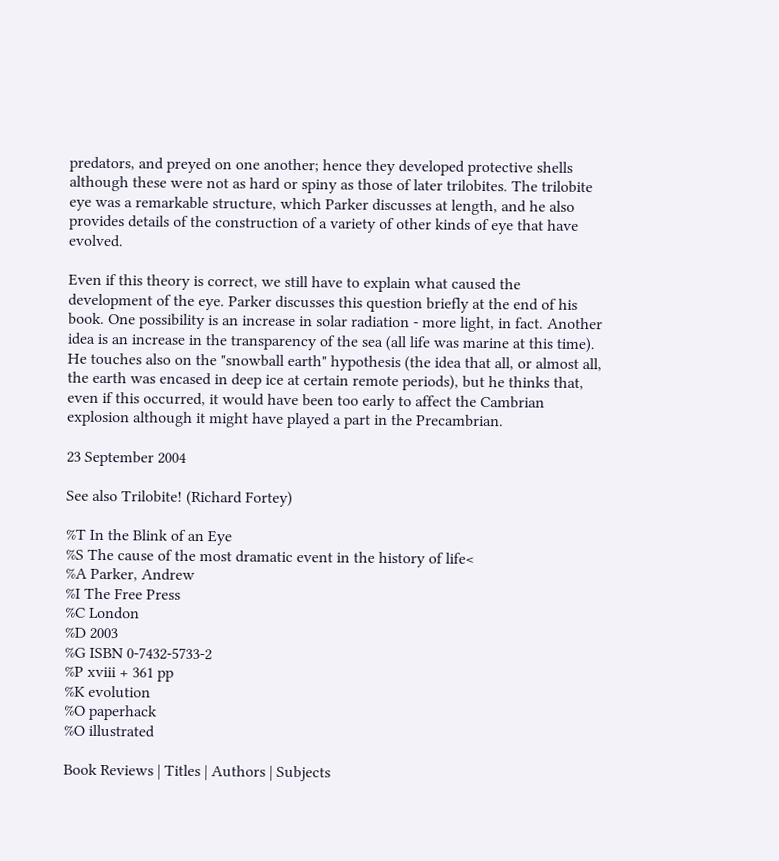predators, and preyed on one another; hence they developed protective shells although these were not as hard or spiny as those of later trilobites. The trilobite eye was a remarkable structure, which Parker discusses at length, and he also provides details of the construction of a variety of other kinds of eye that have evolved.

Even if this theory is correct, we still have to explain what caused the development of the eye. Parker discusses this question briefly at the end of his book. One possibility is an increase in solar radiation - more light, in fact. Another idea is an increase in the transparency of the sea (all life was marine at this time). He touches also on the "snowball earth" hypothesis (the idea that all, or almost all, the earth was encased in deep ice at certain remote periods), but he thinks that, even if this occurred, it would have been too early to affect the Cambrian explosion although it might have played a part in the Precambrian.

23 September 2004

See also Trilobite! (Richard Fortey)

%T In the Blink of an Eye
%S The cause of the most dramatic event in the history of life<
%A Parker, Andrew
%I The Free Press
%C London
%D 2003
%G ISBN 0-7432-5733-2
%P xviii + 361 pp
%K evolution
%O paperhack
%O illustrated

Book Reviews | Titles | Authors | Subjects